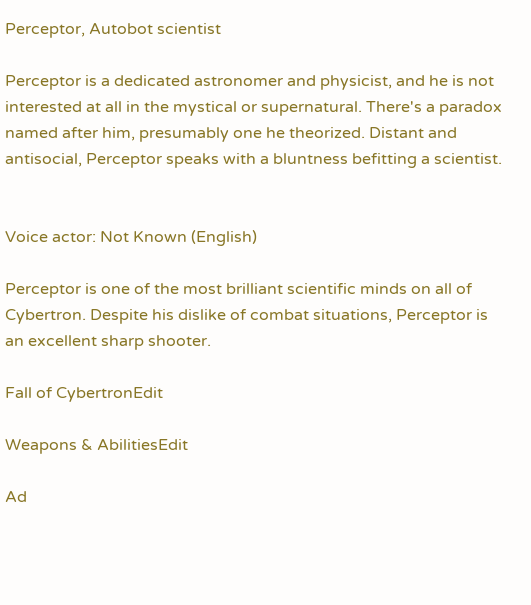Perceptor, Autobot scientist

Perceptor is a dedicated astronomer and physicist, and he is not interested at all in the mystical or supernatural. There's a paradox named after him, presumably one he theorized. Distant and antisocial, Perceptor speaks with a bluntness befitting a scientist.


Voice actor: Not Known (English)

Perceptor is one of the most brilliant scientific minds on all of Cybertron. Despite his dislike of combat situations, Perceptor is an excellent sharp shooter.

Fall of CybertronEdit

Weapons & AbilitiesEdit

Ad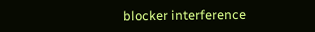blocker interference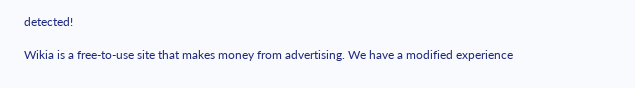detected!

Wikia is a free-to-use site that makes money from advertising. We have a modified experience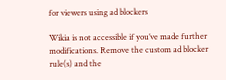for viewers using ad blockers

Wikia is not accessible if you’ve made further modifications. Remove the custom ad blocker rule(s) and the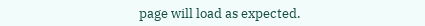page will load as expected.